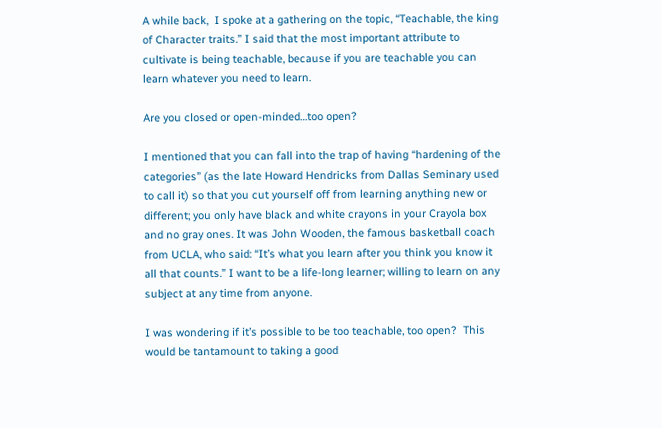A while back,  I spoke at a gathering on the topic, “Teachable, the king of Character traits.” I said that the most important attribute to cultivate is being teachable, because if you are teachable you can learn whatever you need to learn.

Are you closed or open-minded…too open?

I mentioned that you can fall into the trap of having “hardening of the categories” (as the late Howard Hendricks from Dallas Seminary used to call it) so that you cut yourself off from learning anything new or different; you only have black and white crayons in your Crayola box and no gray ones. It was John Wooden, the famous basketball coach from UCLA, who said: “It’s what you learn after you think you know it all that counts.” I want to be a life-long learner; willing to learn on any subject at any time from anyone.

I was wondering if it’s possible to be too teachable, too open?  This would be tantamount to taking a good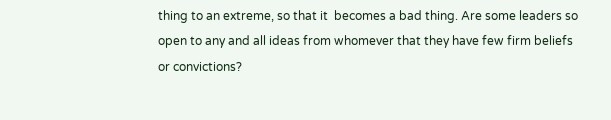thing to an extreme, so that it  becomes a bad thing. Are some leaders so open to any and all ideas from whomever that they have few firm beliefs or convictions?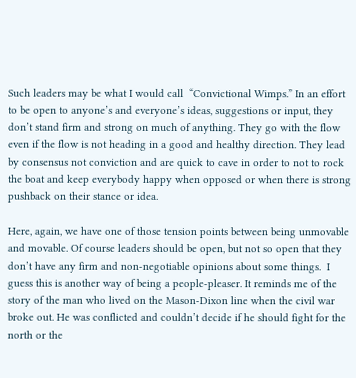Such leaders may be what I would call  “Convictional Wimps.” In an effort to be open to anyone’s and everyone’s ideas, suggestions or input, they don’t stand firm and strong on much of anything. They go with the flow even if the flow is not heading in a good and healthy direction. They lead by consensus not conviction and are quick to cave in order to not to rock the boat and keep everybody happy when opposed or when there is strong pushback on their stance or idea.

Here, again, we have one of those tension points between being unmovable and movable. Of course leaders should be open, but not so open that they don’t have any firm and non-negotiable opinions about some things.  I guess this is another way of being a people-pleaser. It reminds me of the story of the man who lived on the Mason-Dixon line when the civil war broke out. He was conflicted and couldn’t decide if he should fight for the north or the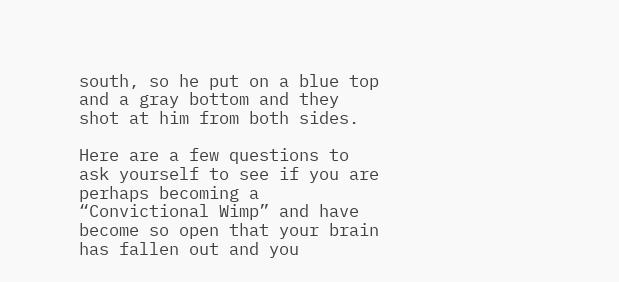south, so he put on a blue top and a gray bottom and they shot at him from both sides.

Here are a few questions to ask yourself to see if you are perhaps becoming a “Convictional Wimp” and have become so open that your brain has fallen out and you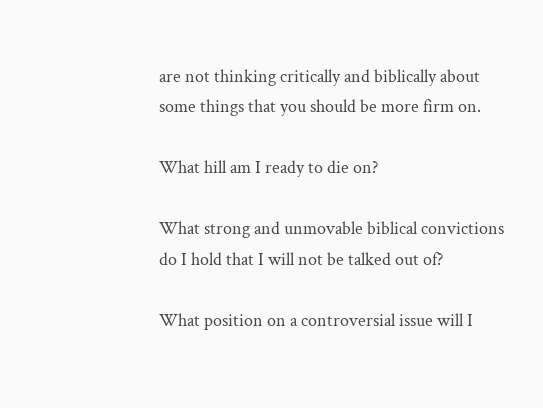are not thinking critically and biblically about some things that you should be more firm on.

What hill am I ready to die on?

What strong and unmovable biblical convictions do I hold that I will not be talked out of?

What position on a controversial issue will I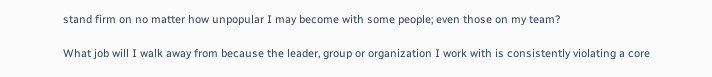stand firm on no matter how unpopular I may become with some people; even those on my team?

What job will I walk away from because the leader, group or organization I work with is consistently violating a core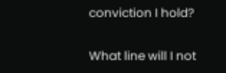conviction I hold?

What line will I not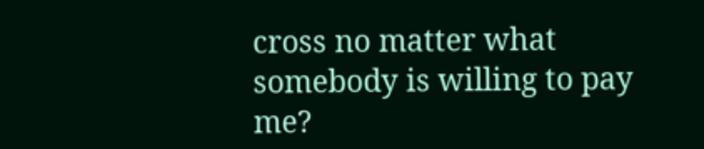cross no matter what somebody is willing to pay me?